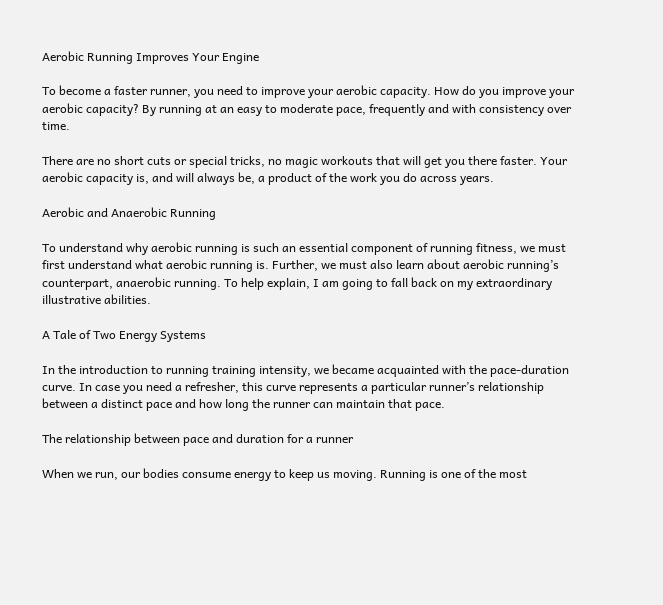Aerobic Running Improves Your Engine

To become a faster runner, you need to improve your aerobic capacity. How do you improve your aerobic capacity? By running at an easy to moderate pace, frequently and with consistency over time.

There are no short cuts or special tricks, no magic workouts that will get you there faster. Your aerobic capacity is, and will always be, a product of the work you do across years.

Aerobic and Anaerobic Running

To understand why aerobic running is such an essential component of running fitness, we must first understand what aerobic running is. Further, we must also learn about aerobic running’s counterpart, anaerobic running. To help explain, I am going to fall back on my extraordinary illustrative abilities.

A Tale of Two Energy Systems

In the introduction to running training intensity, we became acquainted with the pace-duration curve. In case you need a refresher, this curve represents a particular runner’s relationship between a distinct pace and how long the runner can maintain that pace.

The relationship between pace and duration for a runner

When we run, our bodies consume energy to keep us moving. Running is one of the most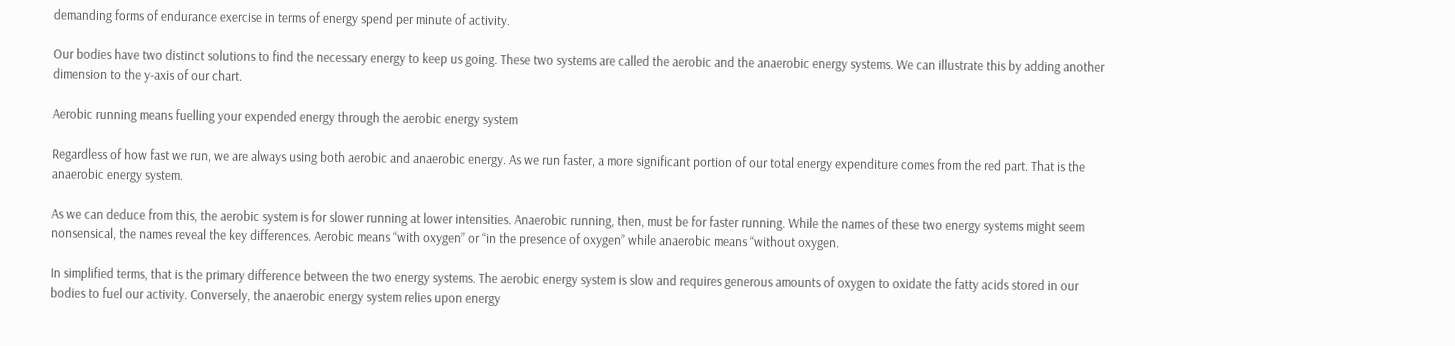demanding forms of endurance exercise in terms of energy spend per minute of activity.

Our bodies have two distinct solutions to find the necessary energy to keep us going. These two systems are called the aerobic and the anaerobic energy systems. We can illustrate this by adding another dimension to the y-axis of our chart.

Aerobic running means fuelling your expended energy through the aerobic energy system

Regardless of how fast we run, we are always using both aerobic and anaerobic energy. As we run faster, a more significant portion of our total energy expenditure comes from the red part. That is the anaerobic energy system.

As we can deduce from this, the aerobic system is for slower running at lower intensities. Anaerobic running, then, must be for faster running. While the names of these two energy systems might seem nonsensical, the names reveal the key differences. Aerobic means “with oxygen” or “in the presence of oxygen” while anaerobic means “without oxygen.

In simplified terms, that is the primary difference between the two energy systems. The aerobic energy system is slow and requires generous amounts of oxygen to oxidate the fatty acids stored in our bodies to fuel our activity. Conversely, the anaerobic energy system relies upon energy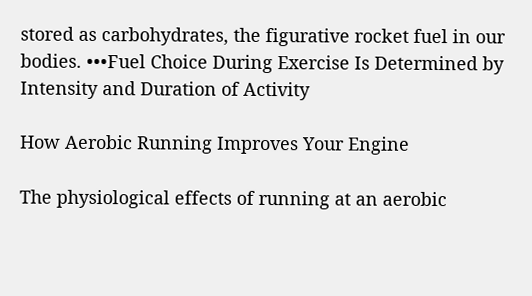stored as carbohydrates, the figurative rocket fuel in our bodies. •••Fuel Choice During Exercise Is Determined by Intensity and Duration of Activity

How Aerobic Running Improves Your Engine

The physiological effects of running at an aerobic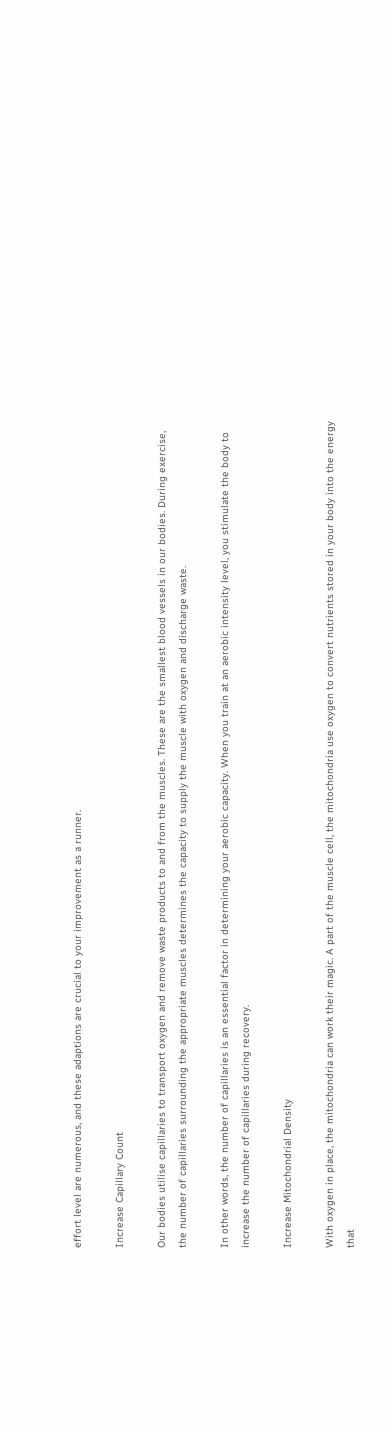effort level are numerous, and these adaptions are crucial to your improvement as a runner.

Increase Capillary Count

Our bodies utilise capillaries to transport oxygen and remove waste products to and from the muscles. These are the smallest blood vessels in our bodies. During exercise, the number of capillaries surrounding the appropriate muscles determines the capacity to supply the muscle with oxygen and discharge waste.

In other words, the number of capillaries is an essential factor in determining your aerobic capacity. When you train at an aerobic intensity level, you stimulate the body to increase the number of capillaries during recovery.

Increase Mitochondrial Density

With oxygen in place, the mitochondria can work their magic. A part of the muscle cell, the mitochondria use oxygen to convert nutrients stored in your body into the energy that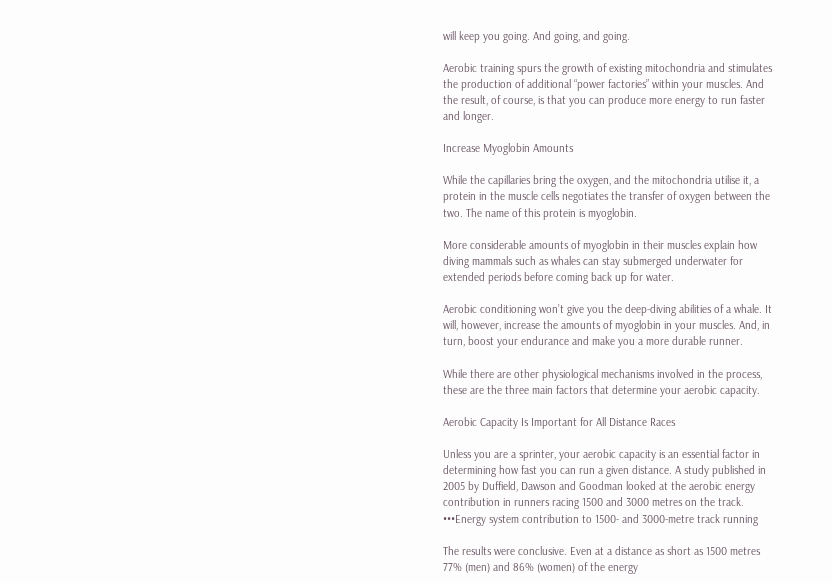will keep you going. And going, and going.

Aerobic training spurs the growth of existing mitochondria and stimulates the production of additional “power factories” within your muscles. And the result, of course, is that you can produce more energy to run faster and longer.

Increase Myoglobin Amounts

While the capillaries bring the oxygen, and the mitochondria utilise it, a protein in the muscle cells negotiates the transfer of oxygen between the two. The name of this protein is myoglobin.

More considerable amounts of myoglobin in their muscles explain how diving mammals such as whales can stay submerged underwater for extended periods before coming back up for water.

Aerobic conditioning won’t give you the deep-diving abilities of a whale. It will, however, increase the amounts of myoglobin in your muscles. And, in turn, boost your endurance and make you a more durable runner.

While there are other physiological mechanisms involved in the process, these are the three main factors that determine your aerobic capacity.

Aerobic Capacity Is Important for All Distance Races

Unless you are a sprinter, your aerobic capacity is an essential factor in determining how fast you can run a given distance. A study published in 2005 by Duffield, Dawson and Goodman looked at the aerobic energy contribution in runners racing 1500 and 3000 metres on the track. •••Energy system contribution to 1500- and 3000-metre track running

The results were conclusive. Even at a distance as short as 1500 metres 77% (men) and 86% (women) of the energy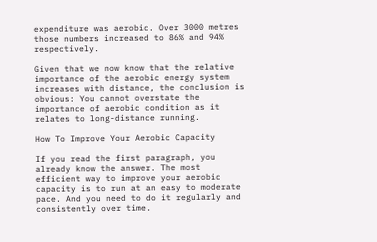expenditure was aerobic. Over 3000 metres those numbers increased to 86% and 94% respectively.

Given that we now know that the relative importance of the aerobic energy system increases with distance, the conclusion is obvious: You cannot overstate the importance of aerobic condition as it relates to long-distance running.

How To Improve Your Aerobic Capacity

If you read the first paragraph, you already know the answer. The most efficient way to improve your aerobic capacity is to run at an easy to moderate pace. And you need to do it regularly and consistently over time.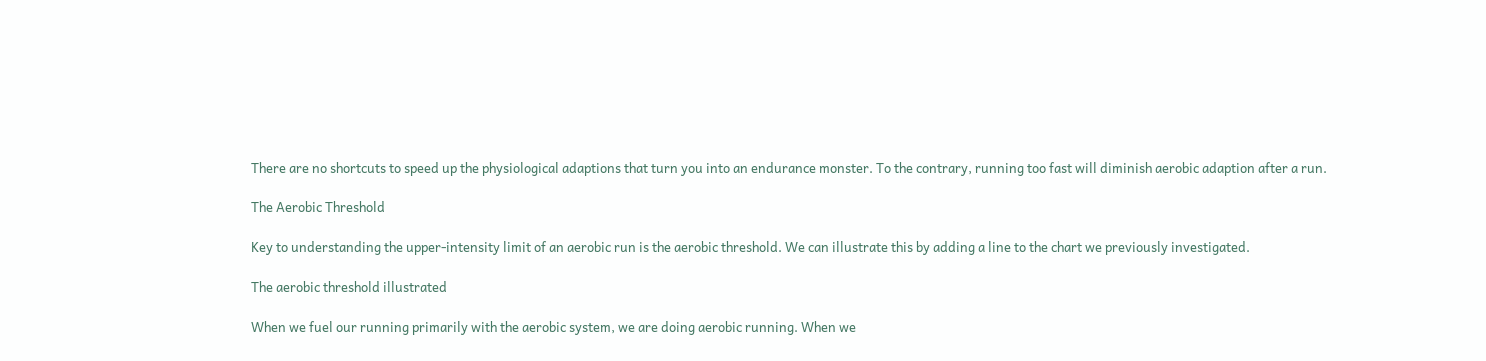There are no shortcuts to speed up the physiological adaptions that turn you into an endurance monster. To the contrary, running too fast will diminish aerobic adaption after a run.

The Aerobic Threshold

Key to understanding the upper-intensity limit of an aerobic run is the aerobic threshold. We can illustrate this by adding a line to the chart we previously investigated.

The aerobic threshold illustrated

When we fuel our running primarily with the aerobic system, we are doing aerobic running. When we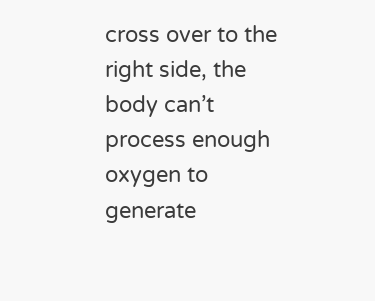cross over to the right side, the body can’t process enough oxygen to generate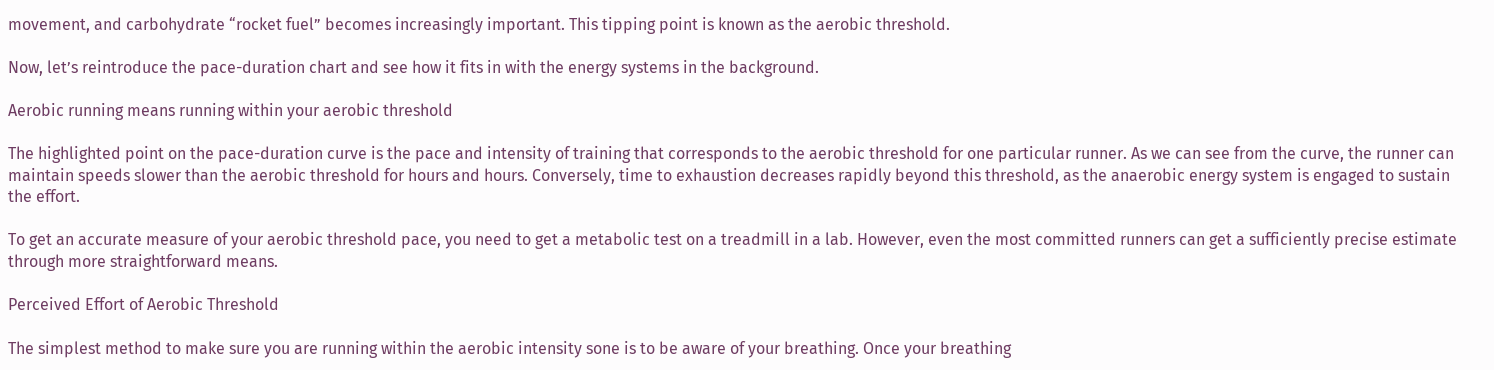movement, and carbohydrate “rocket fuel” becomes increasingly important. This tipping point is known as the aerobic threshold.

Now, let’s reintroduce the pace-duration chart and see how it fits in with the energy systems in the background.

Aerobic running means running within your aerobic threshold

The highlighted point on the pace-duration curve is the pace and intensity of training that corresponds to the aerobic threshold for one particular runner. As we can see from the curve, the runner can maintain speeds slower than the aerobic threshold for hours and hours. Conversely, time to exhaustion decreases rapidly beyond this threshold, as the anaerobic energy system is engaged to sustain the effort.

To get an accurate measure of your aerobic threshold pace, you need to get a metabolic test on a treadmill in a lab. However, even the most committed runners can get a sufficiently precise estimate through more straightforward means.

Perceived Effort of Aerobic Threshold

The simplest method to make sure you are running within the aerobic intensity sone is to be aware of your breathing. Once your breathing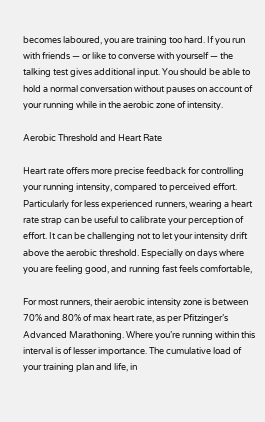becomes laboured, you are training too hard. If you run with friends — or like to converse with yourself — the talking test gives additional input. You should be able to hold a normal conversation without pauses on account of your running while in the aerobic zone of intensity.

Aerobic Threshold and Heart Rate

Heart rate offers more precise feedback for controlling your running intensity, compared to perceived effort. Particularly for less experienced runners, wearing a heart rate strap can be useful to calibrate your perception of effort. It can be challenging not to let your intensity drift above the aerobic threshold. Especially on days where you are feeling good, and running fast feels comfortable,

For most runners, their aerobic intensity zone is between 70% and 80% of max heart rate, as per Pfitzinger’s Advanced Marathoning. Where you’re running within this interval is of lesser importance. The cumulative load of your training plan and life, in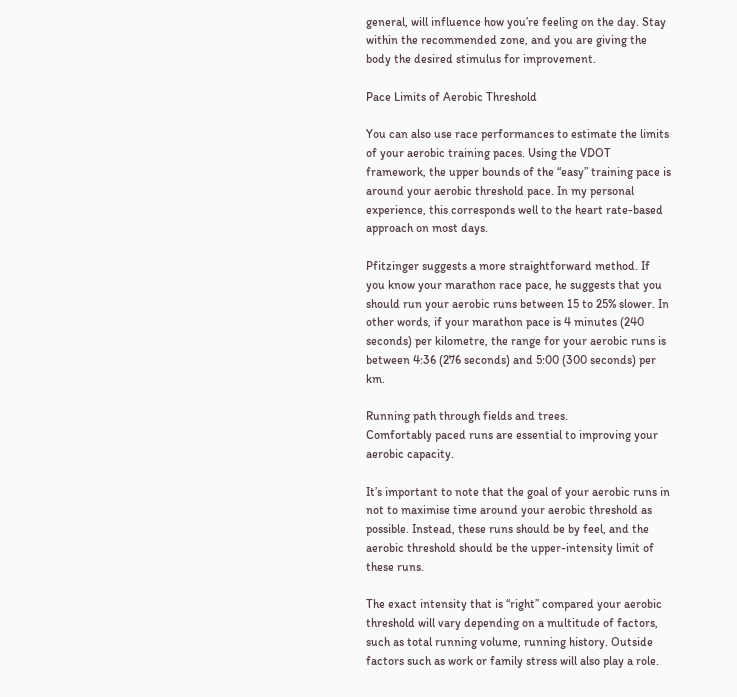general, will influence how you’re feeling on the day. Stay within the recommended zone, and you are giving the body the desired stimulus for improvement.

Pace Limits of Aerobic Threshold

You can also use race performances to estimate the limits of your aerobic training paces. Using the VDOT framework, the upper bounds of the “easy” training pace is around your aerobic threshold pace. In my personal experience, this corresponds well to the heart rate-based approach on most days.

Pfitzinger suggests a more straightforward method. If you know your marathon race pace, he suggests that you should run your aerobic runs between 15 to 25% slower. In other words, if your marathon pace is 4 minutes (240 seconds) per kilometre, the range for your aerobic runs is between 4:36 (276 seconds) and 5:00 (300 seconds) per km.

Running path through fields and trees.
Comfortably paced runs are essential to improving your aerobic capacity.

It’s important to note that the goal of your aerobic runs in not to maximise time around your aerobic threshold as possible. Instead, these runs should be by feel, and the aerobic threshold should be the upper-intensity limit of these runs.

The exact intensity that is “right” compared your aerobic threshold will vary depending on a multitude of factors, such as total running volume, running history. Outside factors such as work or family stress will also play a role.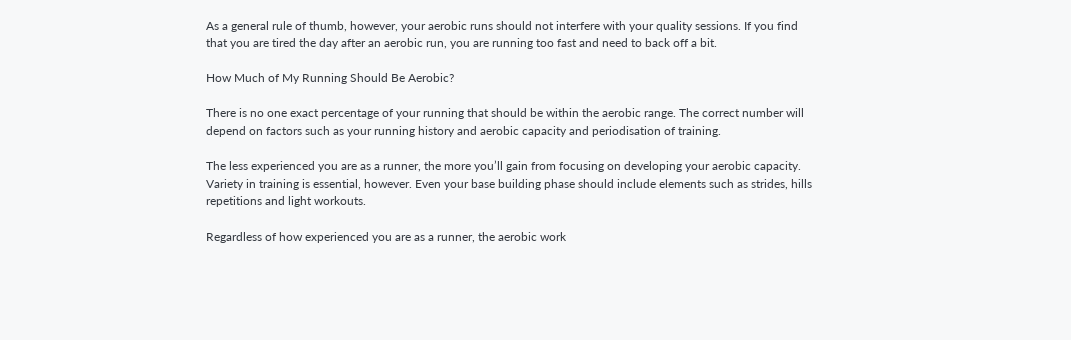As a general rule of thumb, however, your aerobic runs should not interfere with your quality sessions. If you find that you are tired the day after an aerobic run, you are running too fast and need to back off a bit.

How Much of My Running Should Be Aerobic?

There is no one exact percentage of your running that should be within the aerobic range. The correct number will depend on factors such as your running history and aerobic capacity and periodisation of training.

The less experienced you are as a runner, the more you’ll gain from focusing on developing your aerobic capacity. Variety in training is essential, however. Even your base building phase should include elements such as strides, hills repetitions and light workouts.

Regardless of how experienced you are as a runner, the aerobic work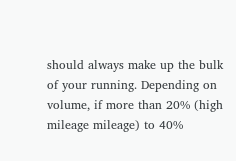should always make up the bulk of your running. Depending on volume, if more than 20% (high mileage mileage) to 40%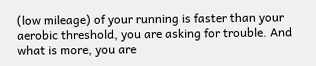(low mileage) of your running is faster than your aerobic threshold, you are asking for trouble. And what is more, you are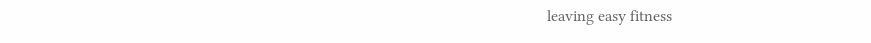leaving easy fitness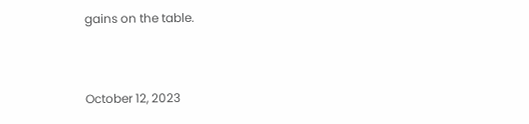gains on the table.


October 12, 2023